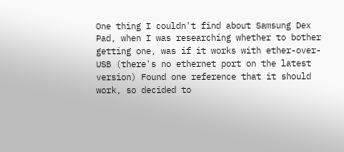One thing I couldn't find about Samsung Dex Pad, when I was researching whether to bother getting one, was if it works with ether-over-USB (there's no ethernet port on the latest version) Found one reference that it should work, so decided to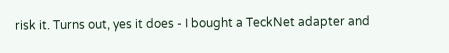risk it. Turns out, yes it does - I bought a TeckNet adapter and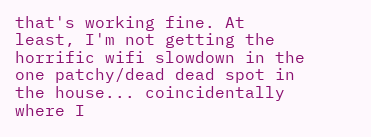that's working fine. At least, I'm not getting the horrific wifi slowdown in the one patchy/dead dead spot in the house... coincidentally where I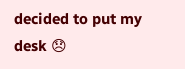decided to put my desk 😞